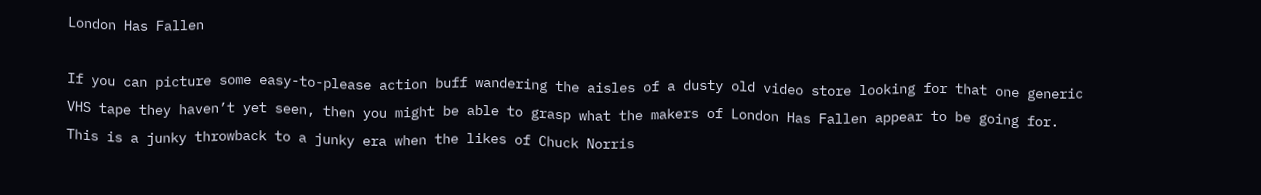London Has Fallen

If you can picture some easy-to-please action buff wandering the aisles of a dusty old video store looking for that one generic VHS tape they haven’t yet seen, then you might be able to grasp what the makers of London Has Fallen appear to be going for. This is a junky throwback to a junky era when the likes of Chuck Norris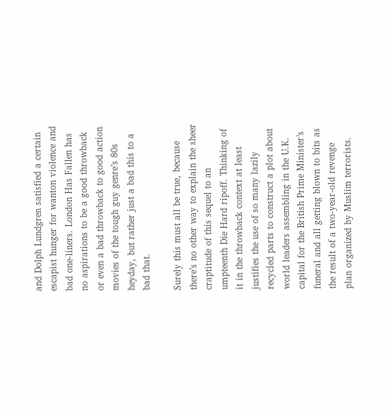and Dolph Lundgren satisfied a certain escapist hunger for wanton violence and bad one-liners. London Has Fallen has no aspirations to be a good throwback or even a bad throwback to good action movies of the tough guy genre’s 80s heyday, but rather just a bad this to a bad that.

Surely this must all be true, because there’s no other way to explain the sheer craptitude of this sequel to an umpteenth Die Hard ripoff. Thinking of it in the throwback context at least justifies the use of so many lazily recycled parts to construct a plot about world leaders assembling in the U.K. capital for the British Prime Minister’s funeral and all getting blown to bits as the result of a two-year-old revenge plan organized by Muslim terrorists.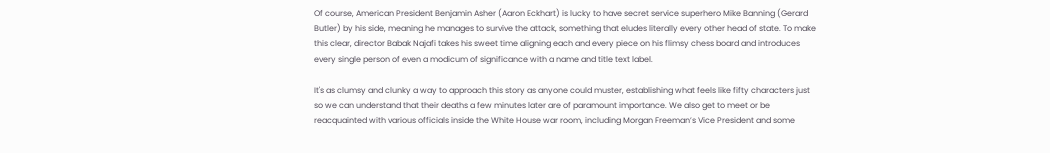Of course, American President Benjamin Asher (Aaron Eckhart) is lucky to have secret service superhero Mike Banning (Gerard Butler) by his side, meaning he manages to survive the attack, something that eludes literally every other head of state. To make this clear, director Babak Najafi takes his sweet time aligning each and every piece on his flimsy chess board and introduces every single person of even a modicum of significance with a name and title text label.

It's as clumsy and clunky a way to approach this story as anyone could muster, establishing what feels like fifty characters just so we can understand that their deaths a few minutes later are of paramount importance. We also get to meet or be reacquainted with various officials inside the White House war room, including Morgan Freeman’s Vice President and some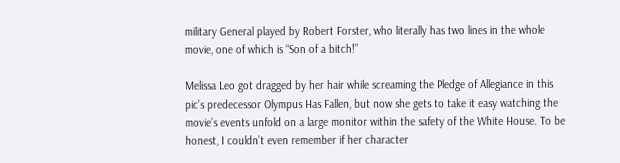military General played by Robert Forster, who literally has two lines in the whole movie, one of which is “Son of a bitch!”

Melissa Leo got dragged by her hair while screaming the Pledge of Allegiance in this pic’s predecessor Olympus Has Fallen, but now she gets to take it easy watching the movie’s events unfold on a large monitor within the safety of the White House. To be honest, I couldn’t even remember if her character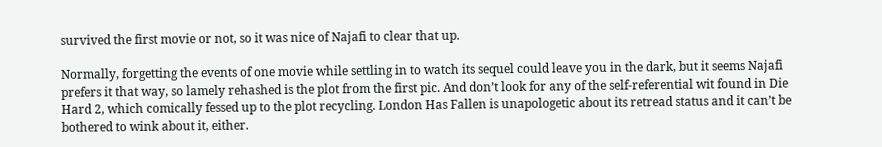survived the first movie or not, so it was nice of Najafi to clear that up.

Normally, forgetting the events of one movie while settling in to watch its sequel could leave you in the dark, but it seems Najafi prefers it that way, so lamely rehashed is the plot from the first pic. And don’t look for any of the self-referential wit found in Die Hard 2, which comically fessed up to the plot recycling. London Has Fallen is unapologetic about its retread status and it can’t be bothered to wink about it, either.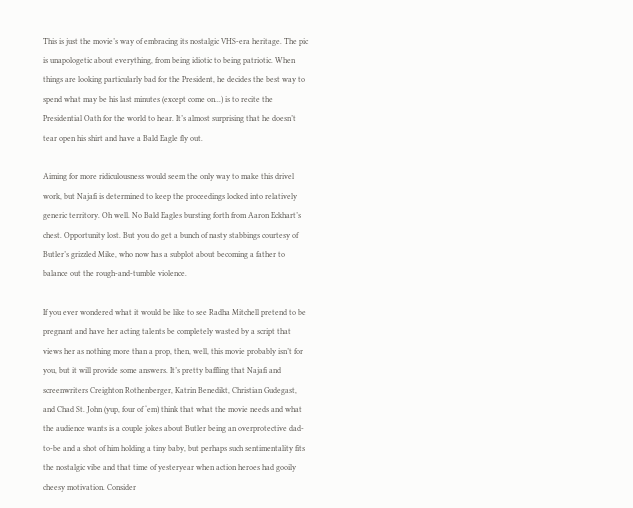This is just the movie’s way of embracing its nostalgic VHS-era heritage. The pic is unapologetic about everything, from being idiotic to being patriotic. When things are looking particularly bad for the President, he decides the best way to spend what may be his last minutes (except come on...) is to recite the Presidential Oath for the world to hear. It’s almost surprising that he doesn’t tear open his shirt and have a Bald Eagle fly out.

Aiming for more ridiculousness would seem the only way to make this drivel work, but Najafi is determined to keep the proceedings locked into relatively generic territory. Oh well. No Bald Eagles bursting forth from Aaron Eckhart’s chest. Opportunity lost. But you do get a bunch of nasty stabbings courtesy of Butler’s grizzled Mike, who now has a subplot about becoming a father to balance out the rough-and-tumble violence.

If you ever wondered what it would be like to see Radha Mitchell pretend to be pregnant and have her acting talents be completely wasted by a script that views her as nothing more than a prop, then, well, this movie probably isn’t for you, but it will provide some answers. It’s pretty baffling that Najafi and screenwriters Creighton Rothenberger, Katrin Benedikt, Christian Gudegast, and Chad St. John (yup, four of ‘em) think that what the movie needs and what the audience wants is a couple jokes about Butler being an overprotective dad-to-be and a shot of him holding a tiny baby, but perhaps such sentimentality fits the nostalgic vibe and that time of yesteryear when action heroes had gooily cheesy motivation. Consider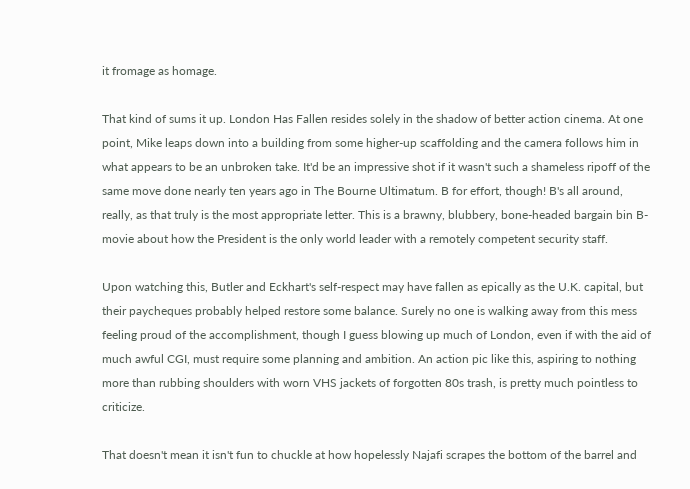it fromage as homage.

That kind of sums it up. London Has Fallen resides solely in the shadow of better action cinema. At one point, Mike leaps down into a building from some higher-up scaffolding and the camera follows him in what appears to be an unbroken take. It'd be an impressive shot if it wasn't such a shameless ripoff of the same move done nearly ten years ago in The Bourne Ultimatum. B for effort, though! B's all around, really, as that truly is the most appropriate letter. This is a brawny, blubbery, bone-headed bargain bin B-movie about how the President is the only world leader with a remotely competent security staff.

Upon watching this, Butler and Eckhart's self-respect may have fallen as epically as the U.K. capital, but their paycheques probably helped restore some balance. Surely no one is walking away from this mess feeling proud of the accomplishment, though I guess blowing up much of London, even if with the aid of much awful CGI, must require some planning and ambition. An action pic like this, aspiring to nothing more than rubbing shoulders with worn VHS jackets of forgotten 80s trash, is pretty much pointless to criticize.

That doesn't mean it isn't fun to chuckle at how hopelessly Najafi scrapes the bottom of the barrel and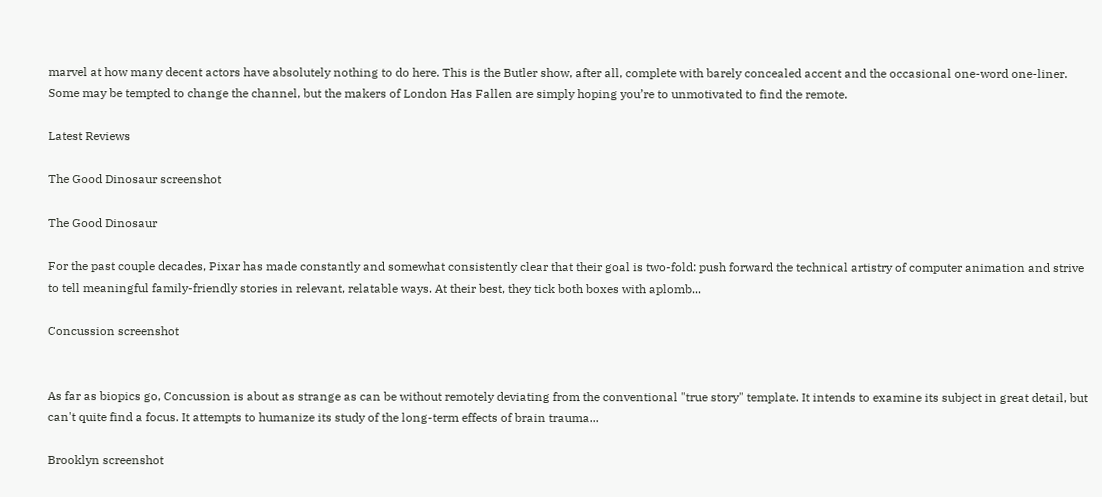marvel at how many decent actors have absolutely nothing to do here. This is the Butler show, after all, complete with barely concealed accent and the occasional one-word one-liner. Some may be tempted to change the channel, but the makers of London Has Fallen are simply hoping you’re to unmotivated to find the remote.

Latest Reviews

The Good Dinosaur screenshot

The Good Dinosaur

For the past couple decades, Pixar has made constantly and somewhat consistently clear that their goal is two-fold: push forward the technical artistry of computer animation and strive to tell meaningful family-friendly stories in relevant, relatable ways. At their best, they tick both boxes with aplomb...

Concussion screenshot


As far as biopics go, Concussion is about as strange as can be without remotely deviating from the conventional "true story" template. It intends to examine its subject in great detail, but can't quite find a focus. It attempts to humanize its study of the long-term effects of brain trauma...

Brooklyn screenshot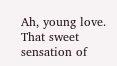Ah, young love. That sweet sensation of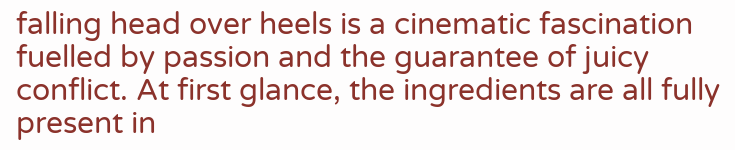falling head over heels is a cinematic fascination fuelled by passion and the guarantee of juicy conflict. At first glance, the ingredients are all fully present in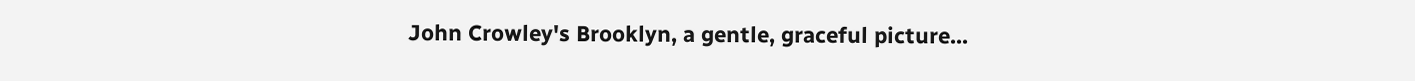John Crowley's Brooklyn, a gentle, graceful picture...